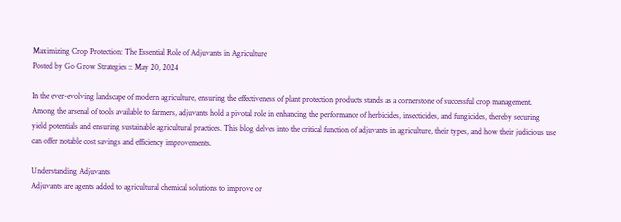Maximizing Crop Protection: The Essential Role of Adjuvants in Agriculture
Posted by Go Grow Strategies :: May 20, 2024

In the ever-evolving landscape of modern agriculture, ensuring the effectiveness of plant protection products stands as a cornerstone of successful crop management. Among the arsenal of tools available to farmers, adjuvants hold a pivotal role in enhancing the performance of herbicides, insecticides, and fungicides, thereby securing yield potentials and ensuring sustainable agricultural practices. This blog delves into the critical function of adjuvants in agriculture, their types, and how their judicious use can offer notable cost savings and efficiency improvements.

Understanding Adjuvants
Adjuvants are agents added to agricultural chemical solutions to improve or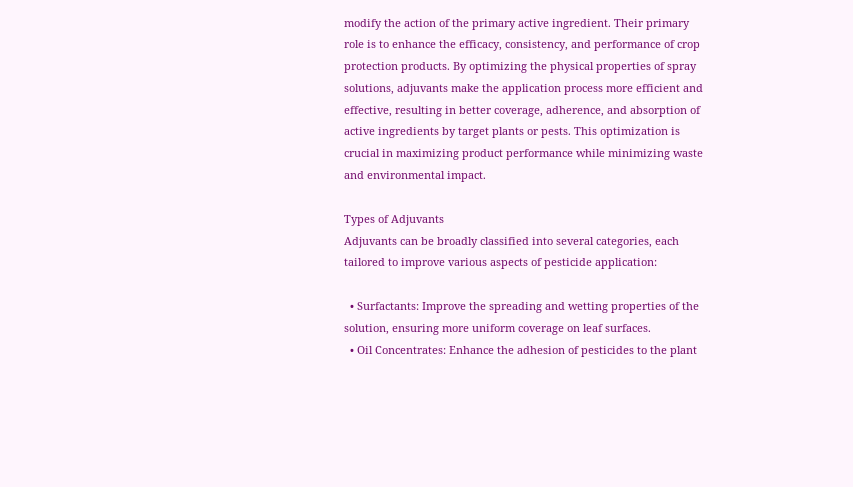modify the action of the primary active ingredient. Their primary role is to enhance the efficacy, consistency, and performance of crop protection products. By optimizing the physical properties of spray solutions, adjuvants make the application process more efficient and effective, resulting in better coverage, adherence, and absorption of active ingredients by target plants or pests. This optimization is crucial in maximizing product performance while minimizing waste and environmental impact.

Types of Adjuvants
Adjuvants can be broadly classified into several categories, each tailored to improve various aspects of pesticide application:

  • Surfactants: Improve the spreading and wetting properties of the solution, ensuring more uniform coverage on leaf surfaces.
  • Oil Concentrates: Enhance the adhesion of pesticides to the plant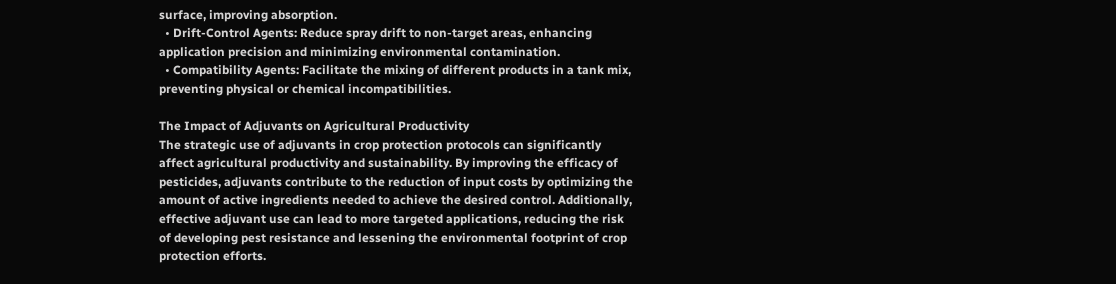surface, improving absorption.
  • Drift-Control Agents: Reduce spray drift to non-target areas, enhancing application precision and minimizing environmental contamination.
  • Compatibility Agents: Facilitate the mixing of different products in a tank mix, preventing physical or chemical incompatibilities.

The Impact of Adjuvants on Agricultural Productivity
The strategic use of adjuvants in crop protection protocols can significantly affect agricultural productivity and sustainability. By improving the efficacy of pesticides, adjuvants contribute to the reduction of input costs by optimizing the amount of active ingredients needed to achieve the desired control. Additionally, effective adjuvant use can lead to more targeted applications, reducing the risk of developing pest resistance and lessening the environmental footprint of crop protection efforts.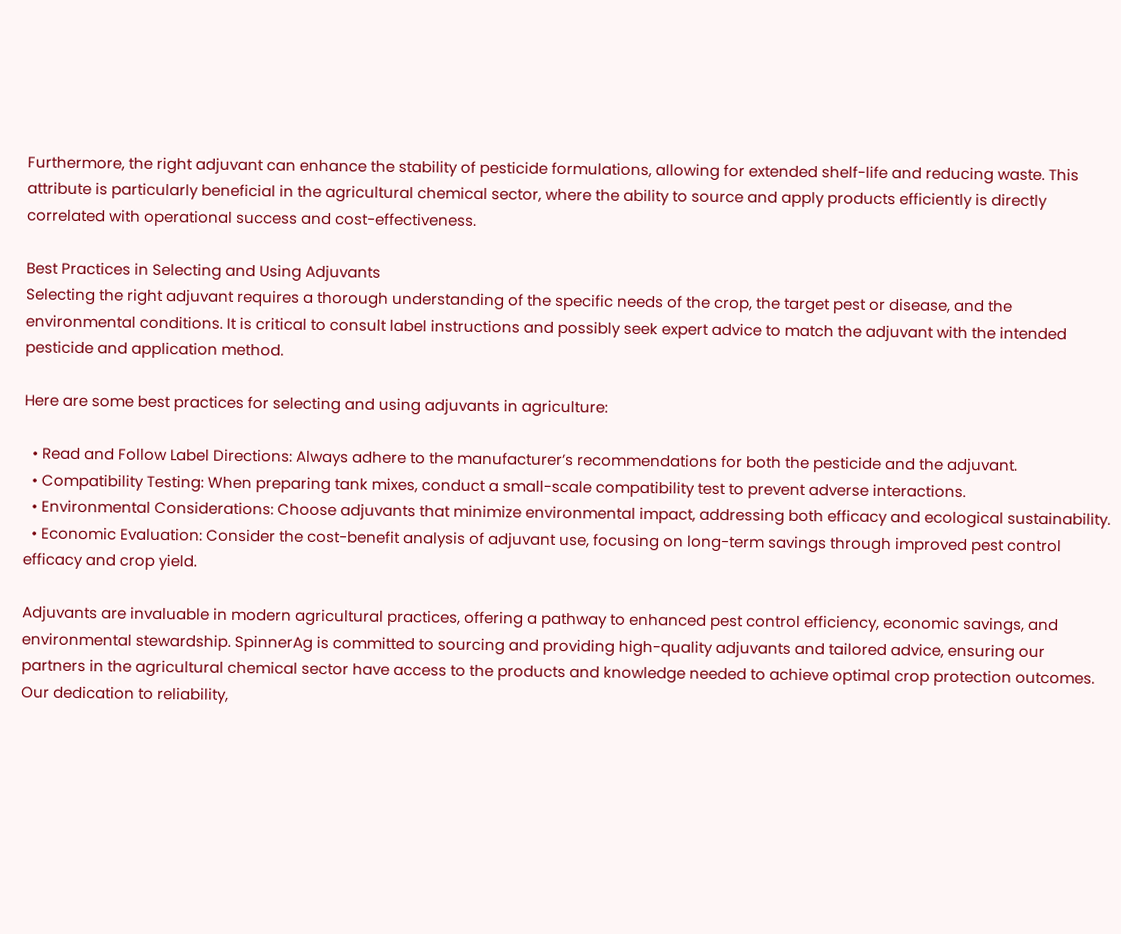Furthermore, the right adjuvant can enhance the stability of pesticide formulations, allowing for extended shelf-life and reducing waste. This attribute is particularly beneficial in the agricultural chemical sector, where the ability to source and apply products efficiently is directly correlated with operational success and cost-effectiveness.

Best Practices in Selecting and Using Adjuvants
Selecting the right adjuvant requires a thorough understanding of the specific needs of the crop, the target pest or disease, and the environmental conditions. It is critical to consult label instructions and possibly seek expert advice to match the adjuvant with the intended pesticide and application method.

Here are some best practices for selecting and using adjuvants in agriculture:

  • Read and Follow Label Directions: Always adhere to the manufacturer’s recommendations for both the pesticide and the adjuvant.
  • Compatibility Testing: When preparing tank mixes, conduct a small-scale compatibility test to prevent adverse interactions.
  • Environmental Considerations: Choose adjuvants that minimize environmental impact, addressing both efficacy and ecological sustainability.
  • Economic Evaluation: Consider the cost-benefit analysis of adjuvant use, focusing on long-term savings through improved pest control efficacy and crop yield.

Adjuvants are invaluable in modern agricultural practices, offering a pathway to enhanced pest control efficiency, economic savings, and environmental stewardship. SpinnerAg is committed to sourcing and providing high-quality adjuvants and tailored advice, ensuring our partners in the agricultural chemical sector have access to the products and knowledge needed to achieve optimal crop protection outcomes. Our dedication to reliability,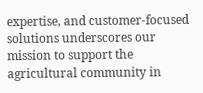expertise, and customer-focused solutions underscores our mission to support the agricultural community in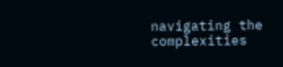navigating the complexities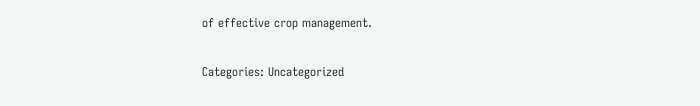of effective crop management.

Categories: Uncategorized